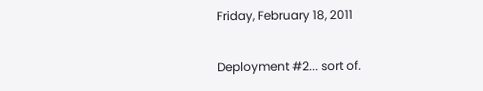Friday, February 18, 2011

Deployment #2... sort of.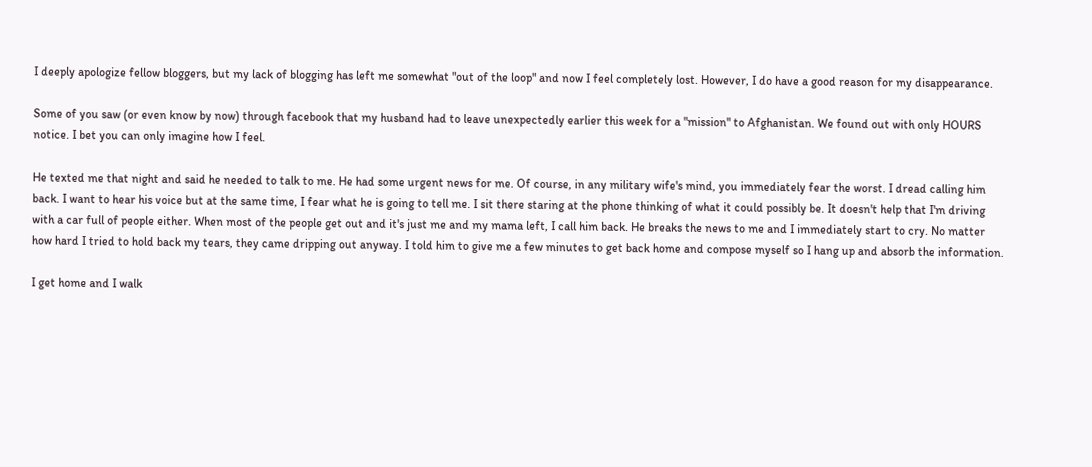I deeply apologize fellow bloggers, but my lack of blogging has left me somewhat "out of the loop" and now I feel completely lost. However, I do have a good reason for my disappearance.

Some of you saw (or even know by now) through facebook that my husband had to leave unexpectedly earlier this week for a "mission" to Afghanistan. We found out with only HOURS notice. I bet you can only imagine how I feel.

He texted me that night and said he needed to talk to me. He had some urgent news for me. Of course, in any military wife's mind, you immediately fear the worst. I dread calling him back. I want to hear his voice but at the same time, I fear what he is going to tell me. I sit there staring at the phone thinking of what it could possibly be. It doesn't help that I'm driving with a car full of people either. When most of the people get out and it's just me and my mama left, I call him back. He breaks the news to me and I immediately start to cry. No matter how hard I tried to hold back my tears, they came dripping out anyway. I told him to give me a few minutes to get back home and compose myself so I hang up and absorb the information.

I get home and I walk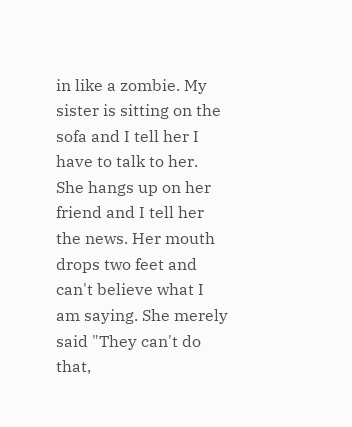in like a zombie. My sister is sitting on the sofa and I tell her I have to talk to her. She hangs up on her friend and I tell her the news. Her mouth drops two feet and can't believe what I am saying. She merely said "They can't do that,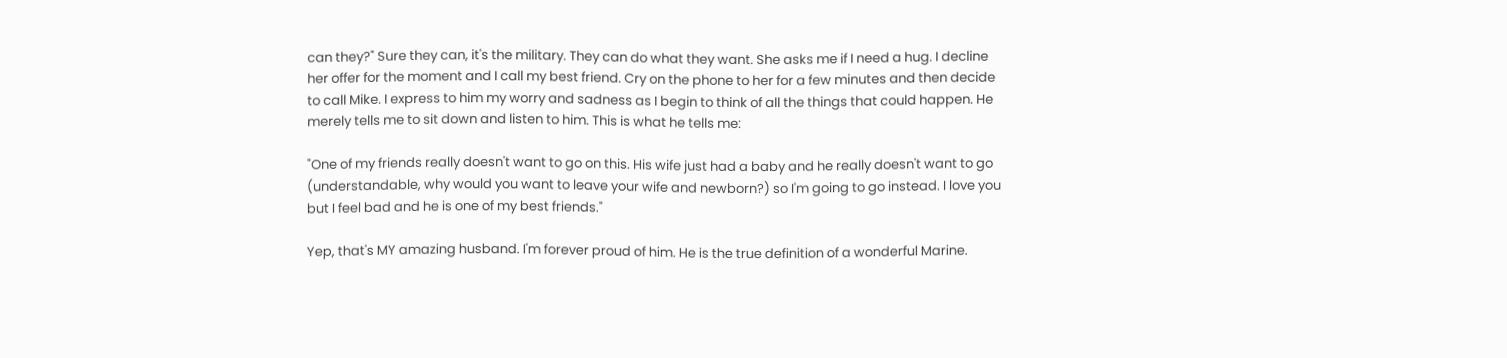can they?" Sure they can, it's the military. They can do what they want. She asks me if I need a hug. I decline her offer for the moment and I call my best friend. Cry on the phone to her for a few minutes and then decide to call Mike. I express to him my worry and sadness as I begin to think of all the things that could happen. He merely tells me to sit down and listen to him. This is what he tells me:

"One of my friends really doesn't want to go on this. His wife just had a baby and he really doesn't want to go (understandable, why would you want to leave your wife and newborn?) so I'm going to go instead. I love you but I feel bad and he is one of my best friends."

Yep, that's MY amazing husband. I'm forever proud of him. He is the true definition of a wonderful Marine.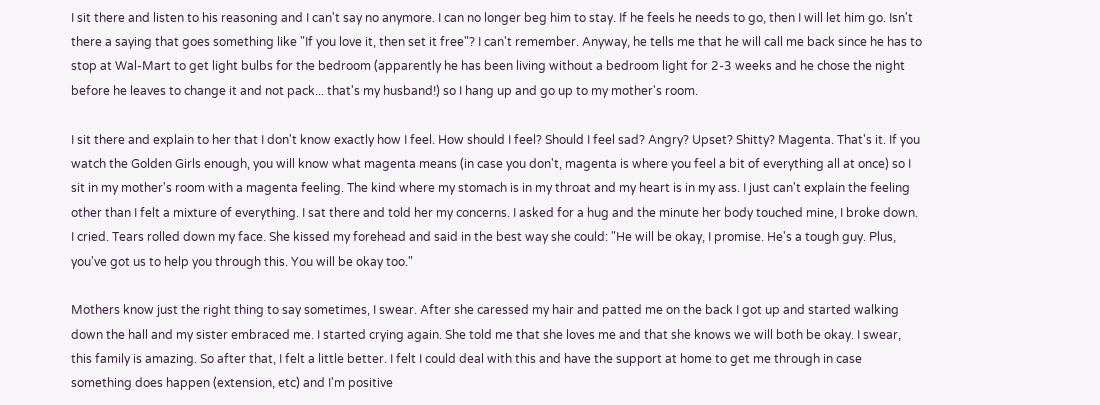I sit there and listen to his reasoning and I can't say no anymore. I can no longer beg him to stay. If he feels he needs to go, then I will let him go. Isn't there a saying that goes something like "If you love it, then set it free"? I can't remember. Anyway, he tells me that he will call me back since he has to stop at Wal-Mart to get light bulbs for the bedroom (apparently he has been living without a bedroom light for 2-3 weeks and he chose the night before he leaves to change it and not pack... that's my husband!) so I hang up and go up to my mother's room.

I sit there and explain to her that I don't know exactly how I feel. How should I feel? Should I feel sad? Angry? Upset? Shitty? Magenta. That's it. If you watch the Golden Girls enough, you will know what magenta means (in case you don't, magenta is where you feel a bit of everything all at once) so I sit in my mother's room with a magenta feeling. The kind where my stomach is in my throat and my heart is in my ass. I just can't explain the feeling other than I felt a mixture of everything. I sat there and told her my concerns. I asked for a hug and the minute her body touched mine, I broke down. I cried. Tears rolled down my face. She kissed my forehead and said in the best way she could: "He will be okay, I promise. He's a tough guy. Plus, you've got us to help you through this. You will be okay too."

Mothers know just the right thing to say sometimes, I swear. After she caressed my hair and patted me on the back I got up and started walking down the hall and my sister embraced me. I started crying again. She told me that she loves me and that she knows we will both be okay. I swear, this family is amazing. So after that, I felt a little better. I felt I could deal with this and have the support at home to get me through in case something does happen (extension, etc) and I'm positive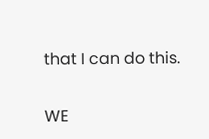that I can do this.

WE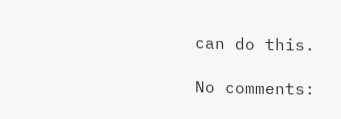can do this.

No comments: